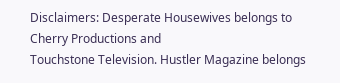Disclaimers: Desperate Housewives belongs to Cherry Productions and
Touchstone Television. Hustler Magazine belongs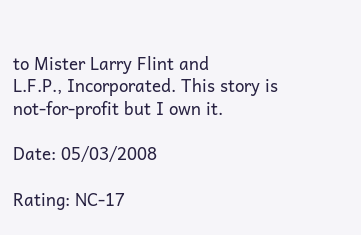to Mister Larry Flint and
L.F.P., Incorporated. This story is not-for-profit but I own it.

Date: 05/03/2008

Rating: NC-17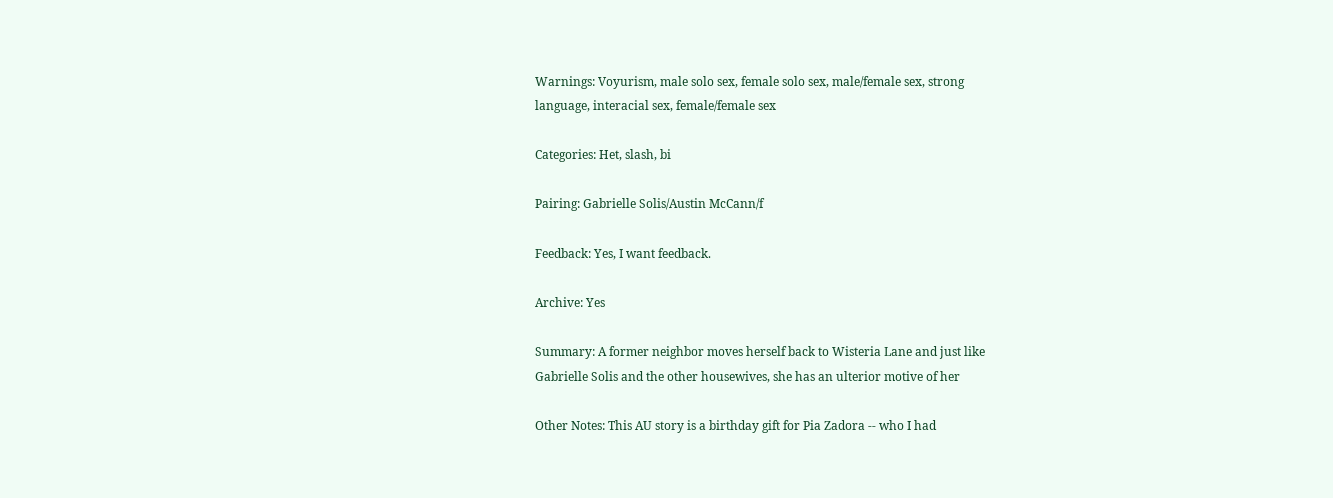Warnings: Voyurism, male solo sex, female solo sex, male/female sex, strong
language, interacial sex, female/female sex

Categories: Het, slash, bi

Pairing: Gabrielle Solis/Austin McCann/f

Feedback: Yes, I want feedback.

Archive: Yes

Summary: A former neighbor moves herself back to Wisteria Lane and just like
Gabrielle Solis and the other housewives, she has an ulterior motive of her

Other Notes: This AU story is a birthday gift for Pia Zadora -- who I had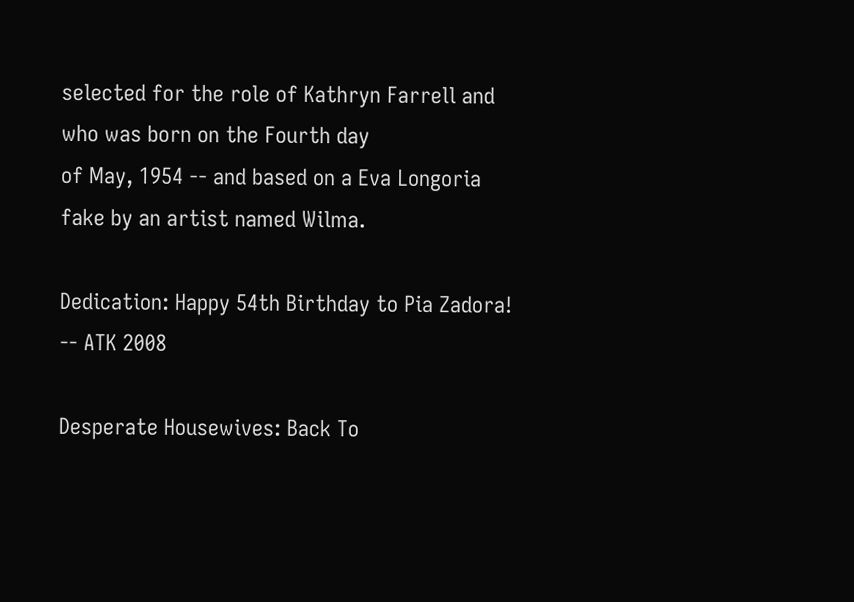selected for the role of Kathryn Farrell and who was born on the Fourth day
of May, 1954 -- and based on a Eva Longoria fake by an artist named Wilma.

Dedication: Happy 54th Birthday to Pia Zadora! -- ATK 2008

Desperate Housewives: Back To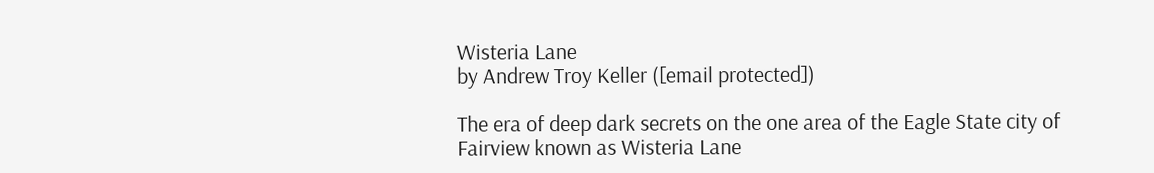Wisteria Lane
by Andrew Troy Keller ([email protected])

The era of deep dark secrets on the one area of the Eagle State city of
Fairview known as Wisteria Lane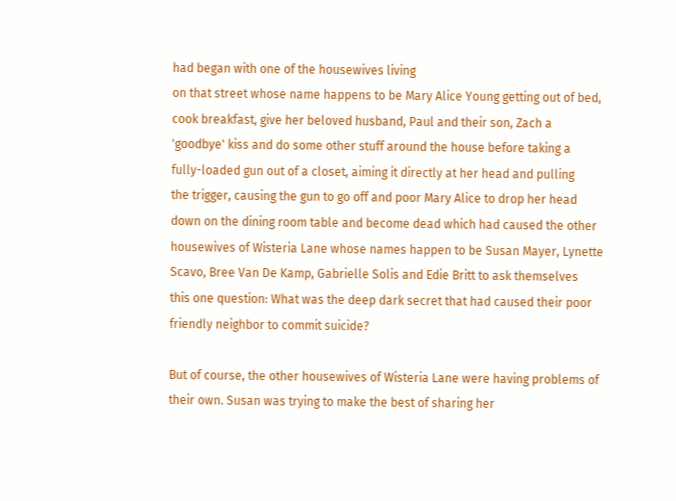had began with one of the housewives living
on that street whose name happens to be Mary Alice Young getting out of bed,
cook breakfast, give her beloved husband, Paul and their son, Zach a
'goodbye' kiss and do some other stuff around the house before taking a
fully-loaded gun out of a closet, aiming it directly at her head and pulling
the trigger, causing the gun to go off and poor Mary Alice to drop her head
down on the dining room table and become dead which had caused the other
housewives of Wisteria Lane whose names happen to be Susan Mayer, Lynette
Scavo, Bree Van De Kamp, Gabrielle Solis and Edie Britt to ask themselves
this one question: What was the deep dark secret that had caused their poor
friendly neighbor to commit suicide?

But of course, the other housewives of Wisteria Lane were having problems of
their own. Susan was trying to make the best of sharing her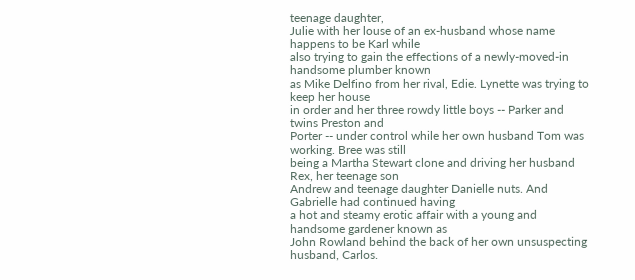teenage daughter,
Julie with her louse of an ex-husband whose name happens to be Karl while
also trying to gain the effections of a newly-moved-in handsome plumber known
as Mike Delfino from her rival, Edie. Lynette was trying to keep her house
in order and her three rowdy little boys -- Parker and twins Preston and
Porter -- under control while her own husband Tom was working. Bree was still
being a Martha Stewart clone and driving her husband Rex, her teenage son
Andrew and teenage daughter Danielle nuts. And Gabrielle had continued having
a hot and steamy erotic affair with a young and handsome gardener known as
John Rowland behind the back of her own unsuspecting husband, Carlos.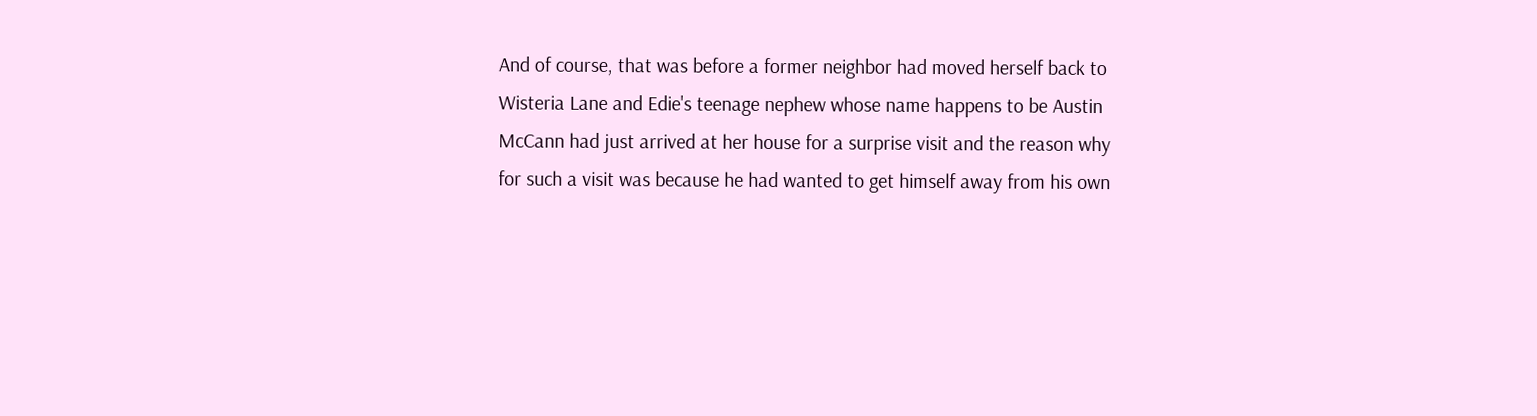And of course, that was before a former neighbor had moved herself back to
Wisteria Lane and Edie's teenage nephew whose name happens to be Austin
McCann had just arrived at her house for a surprise visit and the reason why
for such a visit was because he had wanted to get himself away from his own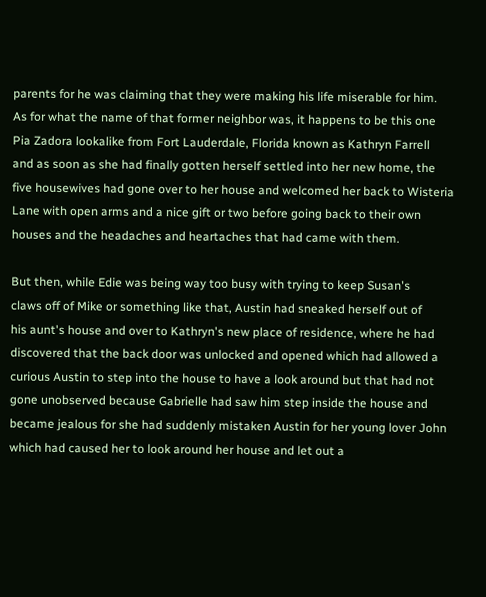parents for he was claiming that they were making his life miserable for him.
As for what the name of that former neighbor was, it happens to be this one
Pia Zadora lookalike from Fort Lauderdale, Florida known as Kathryn Farrell
and as soon as she had finally gotten herself settled into her new home, the
five housewives had gone over to her house and welcomed her back to Wisteria
Lane with open arms and a nice gift or two before going back to their own
houses and the headaches and heartaches that had came with them.

But then, while Edie was being way too busy with trying to keep Susan's
claws off of Mike or something like that, Austin had sneaked herself out of
his aunt's house and over to Kathryn's new place of residence, where he had
discovered that the back door was unlocked and opened which had allowed a
curious Austin to step into the house to have a look around but that had not
gone unobserved because Gabrielle had saw him step inside the house and
became jealous for she had suddenly mistaken Austin for her young lover John
which had caused her to look around her house and let out a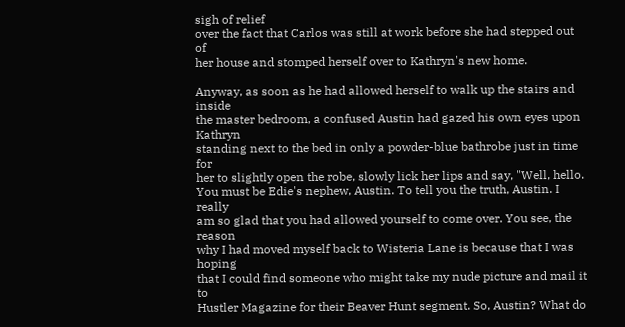sigh of relief
over the fact that Carlos was still at work before she had stepped out of
her house and stomped herself over to Kathryn's new home.

Anyway, as soon as he had allowed herself to walk up the stairs and inside
the master bedroom, a confused Austin had gazed his own eyes upon Kathryn
standing next to the bed in only a powder-blue bathrobe just in time for
her to slightly open the robe, slowly lick her lips and say, "Well, hello.
You must be Edie's nephew, Austin. To tell you the truth, Austin. I really
am so glad that you had allowed yourself to come over. You see, the reason
why I had moved myself back to Wisteria Lane is because that I was hoping
that I could find someone who might take my nude picture and mail it to
Hustler Magazine for their Beaver Hunt segment. So, Austin? What do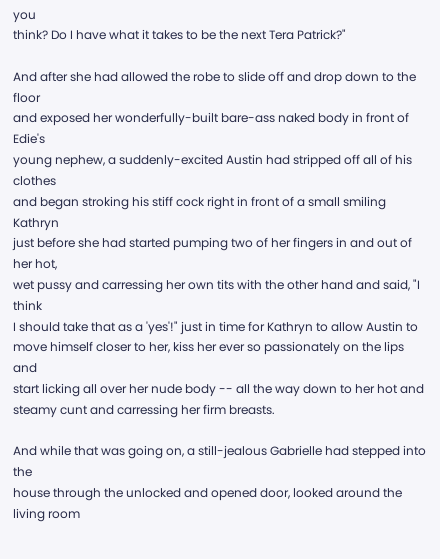you
think? Do I have what it takes to be the next Tera Patrick?"

And after she had allowed the robe to slide off and drop down to the floor
and exposed her wonderfully-built bare-ass naked body in front of Edie's
young nephew, a suddenly-excited Austin had stripped off all of his clothes
and began stroking his stiff cock right in front of a small smiling Kathryn
just before she had started pumping two of her fingers in and out of her hot,
wet pussy and carressing her own tits with the other hand and said, "I think
I should take that as a 'yes'!" just in time for Kathryn to allow Austin to
move himself closer to her, kiss her ever so passionately on the lips and
start licking all over her nude body -- all the way down to her hot and
steamy cunt and carressing her firm breasts.

And while that was going on, a still-jealous Gabrielle had stepped into the
house through the unlocked and opened door, looked around the living room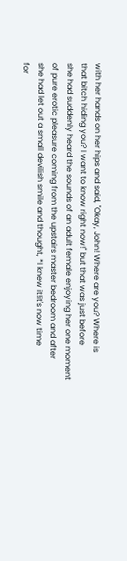with her hands on her hips and said, "Okay, John! Where are you? Where is
that bitch hiding you? I want to know right now!" but that was just before
she had suddenly heard the sounds of an adult female enjoying her one moment
of pure erotic pleasure coming from the upstairs master bedroom and after
she had let out a small devilish smile and thought, *I knew it!it's now time
for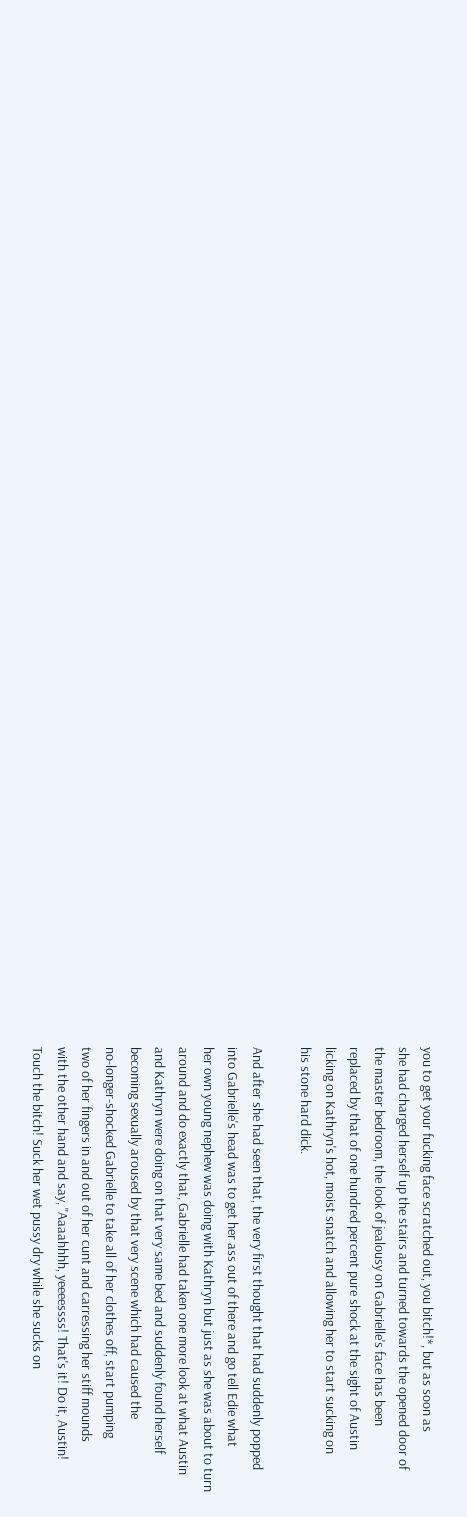you to get your fucking face scratched out, you bitch!*, but as soon as
she had charged herself up the stairs and turned towards the opened door of
the master bedroom, the look of jealousy on Gabrielle's face has been
replaced by that of one hundred percent pure shock at the sight of Austin
licking on Kathryn's hot, moist snatch and allowing her to start sucking on
his stone hard dick.

And after she had seen that, the very first thought that had suddenly popped
into Gabrielle's head was to get her ass out of there and go tell Edie what
her own young nephew was doing with Kathryn but just as she was about to turn
around and do exactly that, Gabrielle had taken one more look at what Austin
and Kathryn were doing on that very same bed and suddenly found herself
becoming sexually aroused by that very scene which had caused the
no-longer-shocked Gabrielle to take all of her clothes off, start pumping
two of her fingers in and out of her cunt and carressing her stiff mounds
with the other hand and say, "Aaaahhhh, yeeeessss! That's it! Do it, Austin!
Touch the bitch! Suck her wet pussy dry while she sucks on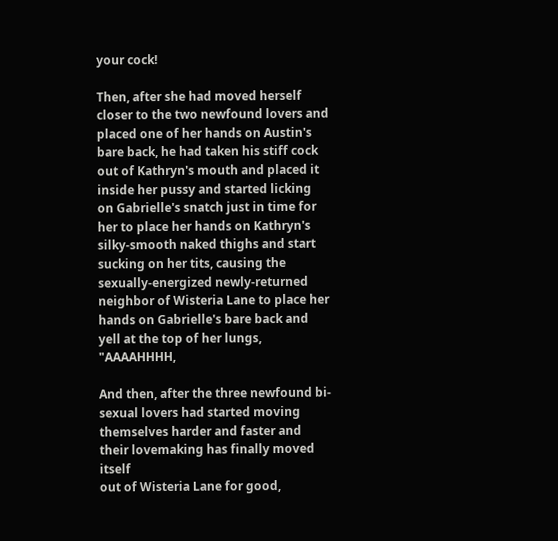your cock!

Then, after she had moved herself closer to the two newfound lovers and
placed one of her hands on Austin's bare back, he had taken his stiff cock
out of Kathryn's mouth and placed it inside her pussy and started licking
on Gabrielle's snatch just in time for her to place her hands on Kathryn's
silky-smooth naked thighs and start sucking on her tits, causing the
sexually-energized newly-returned neighbor of Wisteria Lane to place her
hands on Gabrielle's bare back and yell at the top of her lungs, "AAAAHHHH,

And then, after the three newfound bi-sexual lovers had started moving
themselves harder and faster and their lovemaking has finally moved itself
out of Wisteria Lane for good,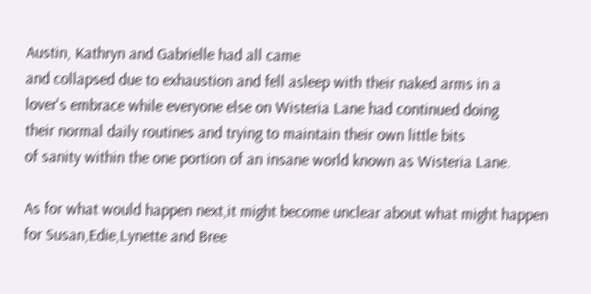Austin, Kathryn and Gabrielle had all came
and collapsed due to exhaustion and fell asleep with their naked arms in a
lover's embrace while everyone else on Wisteria Lane had continued doing
their normal daily routines and trying to maintain their own little bits
of sanity within the one portion of an insane world known as Wisteria Lane.

As for what would happen next,it might become unclear about what might happen
for Susan,Edie,Lynette and Bree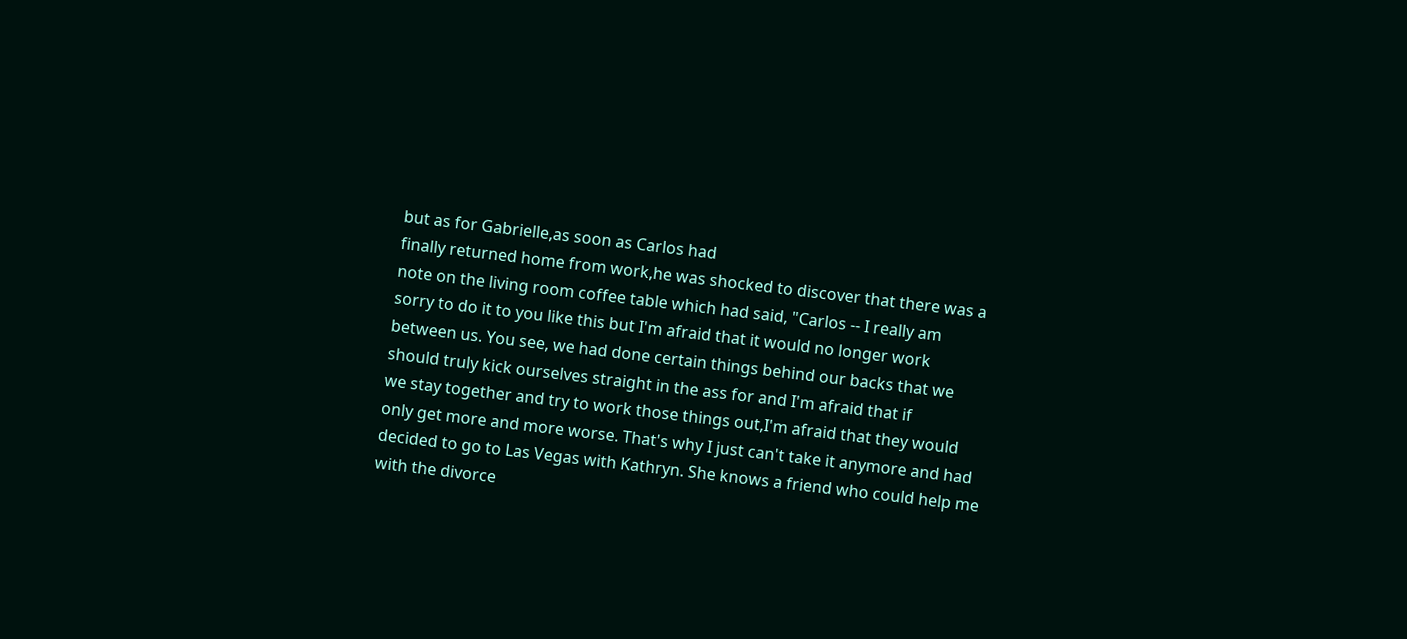but as for Gabrielle,as soon as Carlos had
finally returned home from work,he was shocked to discover that there was a
note on the living room coffee table which had said, "Carlos -- I really am
sorry to do it to you like this but I'm afraid that it would no longer work
between us. You see, we had done certain things behind our backs that we
should truly kick ourselves straight in the ass for and I'm afraid that if
we stay together and try to work those things out,I'm afraid that they would
only get more and more worse. That's why I just can't take it anymore and had
decided to go to Las Vegas with Kathryn. She knows a friend who could help me
with the divorce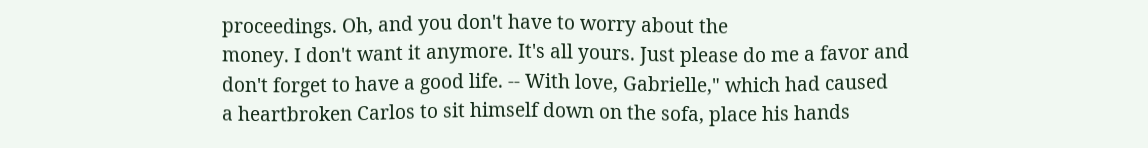proceedings. Oh, and you don't have to worry about the
money. I don't want it anymore. It's all yours. Just please do me a favor and
don't forget to have a good life. -- With love, Gabrielle," which had caused
a heartbroken Carlos to sit himself down on the sofa, place his hands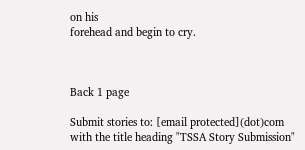on his
forehead and begin to cry.



Back 1 page

Submit stories to: [email protected](dot)com
with the title heading "TSSA Story Submission"